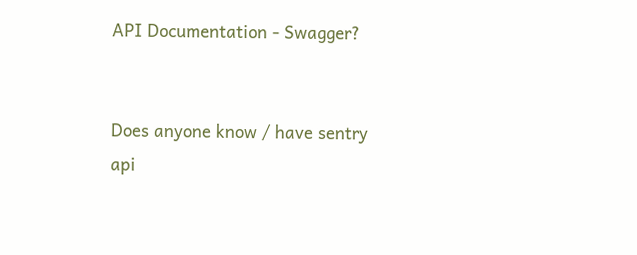API Documentation - Swagger?


Does anyone know / have sentry api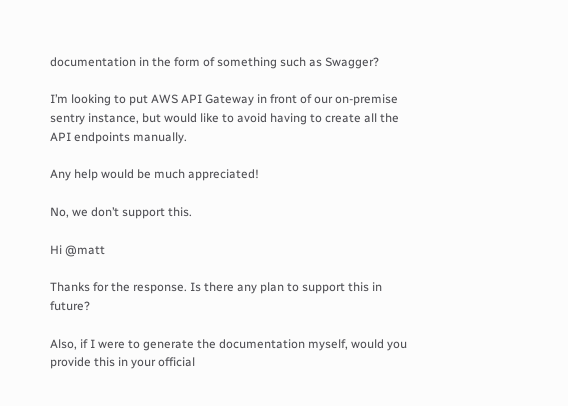documentation in the form of something such as Swagger?

I’m looking to put AWS API Gateway in front of our on-premise sentry instance, but would like to avoid having to create all the API endpoints manually.

Any help would be much appreciated!

No, we don’t support this.

Hi @matt

Thanks for the response. Is there any plan to support this in future?

Also, if I were to generate the documentation myself, would you provide this in your official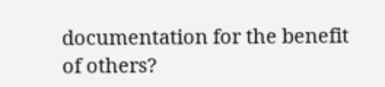documentation for the benefit of others?